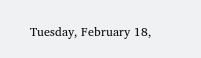Tuesday, February 18,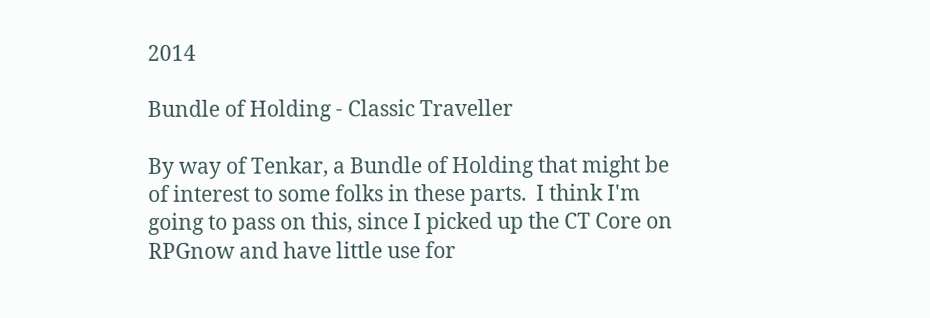2014

Bundle of Holding - Classic Traveller

By way of Tenkar, a Bundle of Holding that might be of interest to some folks in these parts.  I think I'm going to pass on this, since I picked up the CT Core on RPGnow and have little use for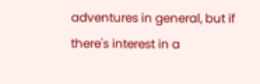adventures in general, but if there's interest in a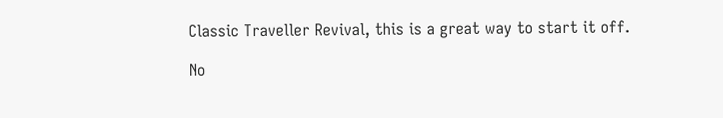Classic Traveller Revival, this is a great way to start it off.

No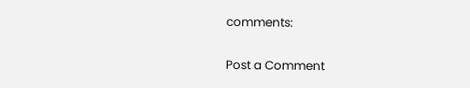comments:

Post a Comment